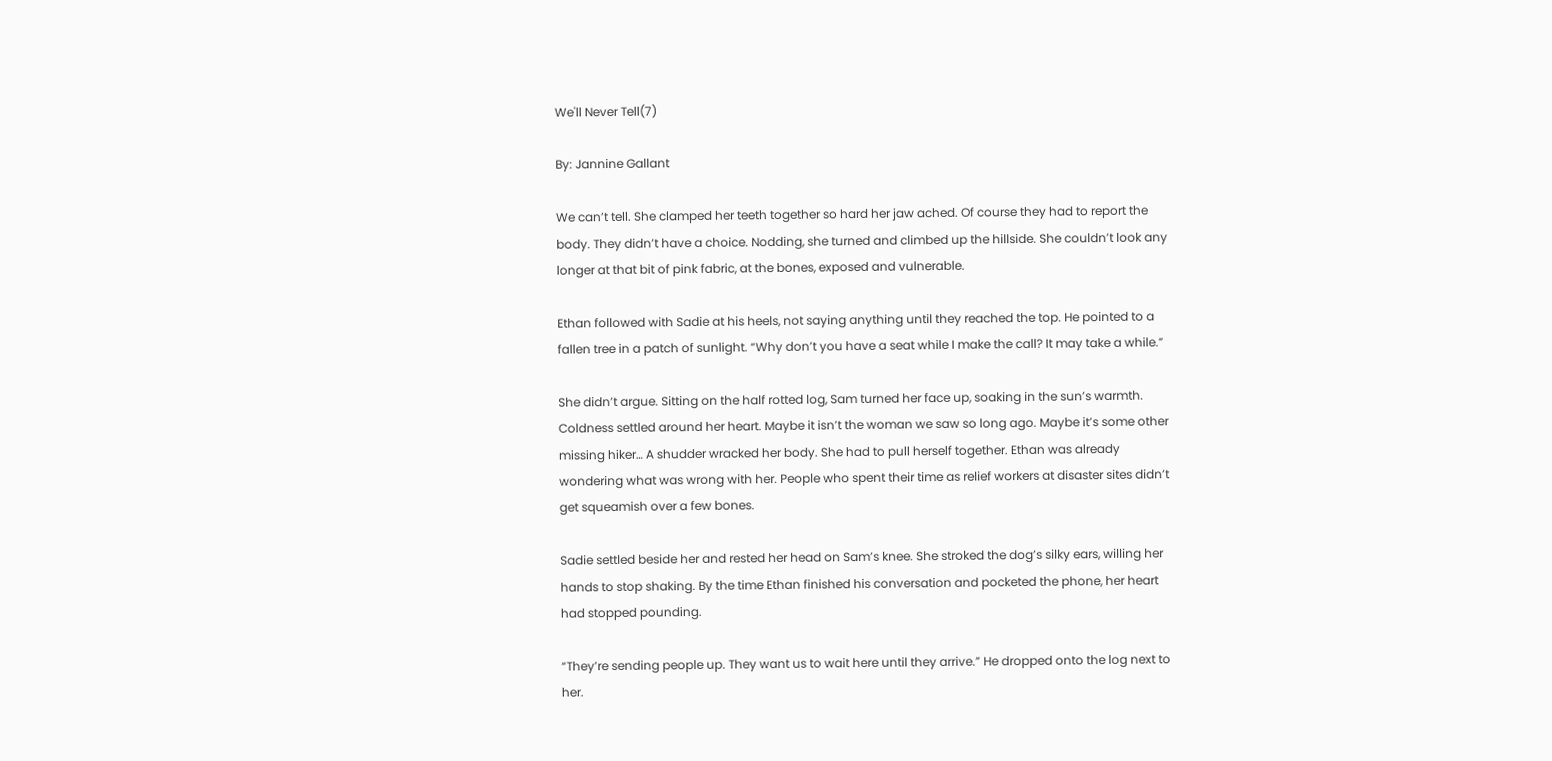We'll Never Tell(7)

By: Jannine Gallant

We can’t tell. She clamped her teeth together so hard her jaw ached. Of course they had to report the body. They didn’t have a choice. Nodding, she turned and climbed up the hillside. She couldn’t look any longer at that bit of pink fabric, at the bones, exposed and vulnerable.

Ethan followed with Sadie at his heels, not saying anything until they reached the top. He pointed to a fallen tree in a patch of sunlight. “Why don’t you have a seat while I make the call? It may take a while.”

She didn’t argue. Sitting on the half rotted log, Sam turned her face up, soaking in the sun’s warmth. Coldness settled around her heart. Maybe it isn’t the woman we saw so long ago. Maybe it’s some other missing hiker… A shudder wracked her body. She had to pull herself together. Ethan was already wondering what was wrong with her. People who spent their time as relief workers at disaster sites didn’t get squeamish over a few bones.

Sadie settled beside her and rested her head on Sam’s knee. She stroked the dog’s silky ears, willing her hands to stop shaking. By the time Ethan finished his conversation and pocketed the phone, her heart had stopped pounding.

“They’re sending people up. They want us to wait here until they arrive.” He dropped onto the log next to her.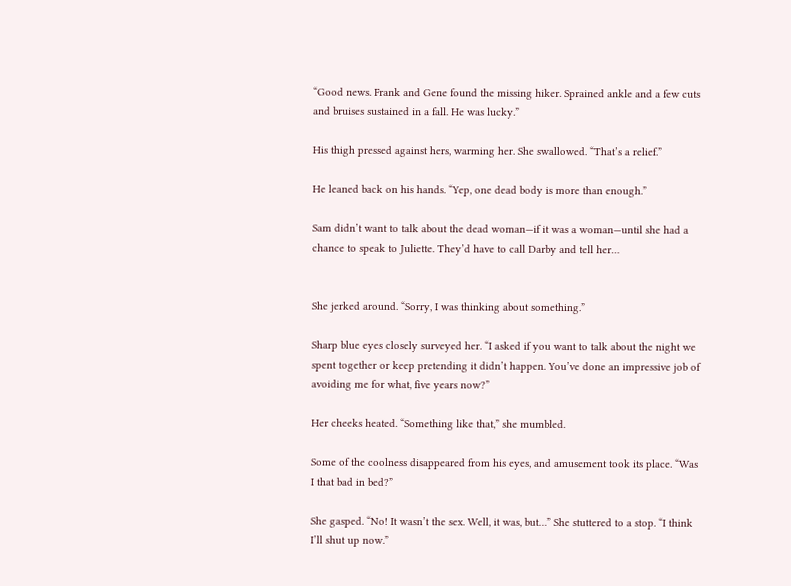“Good news. Frank and Gene found the missing hiker. Sprained ankle and a few cuts and bruises sustained in a fall. He was lucky.”

His thigh pressed against hers, warming her. She swallowed. “That’s a relief.”

He leaned back on his hands. “Yep, one dead body is more than enough.”

Sam didn’t want to talk about the dead woman—if it was a woman—until she had a chance to speak to Juliette. They’d have to call Darby and tell her…


She jerked around. “Sorry, I was thinking about something.”

Sharp blue eyes closely surveyed her. “I asked if you want to talk about the night we spent together or keep pretending it didn’t happen. You’ve done an impressive job of avoiding me for what, five years now?”

Her cheeks heated. “Something like that,” she mumbled.

Some of the coolness disappeared from his eyes, and amusement took its place. “Was I that bad in bed?”

She gasped. “No! It wasn’t the sex. Well, it was, but…” She stuttered to a stop. “I think I’ll shut up now.”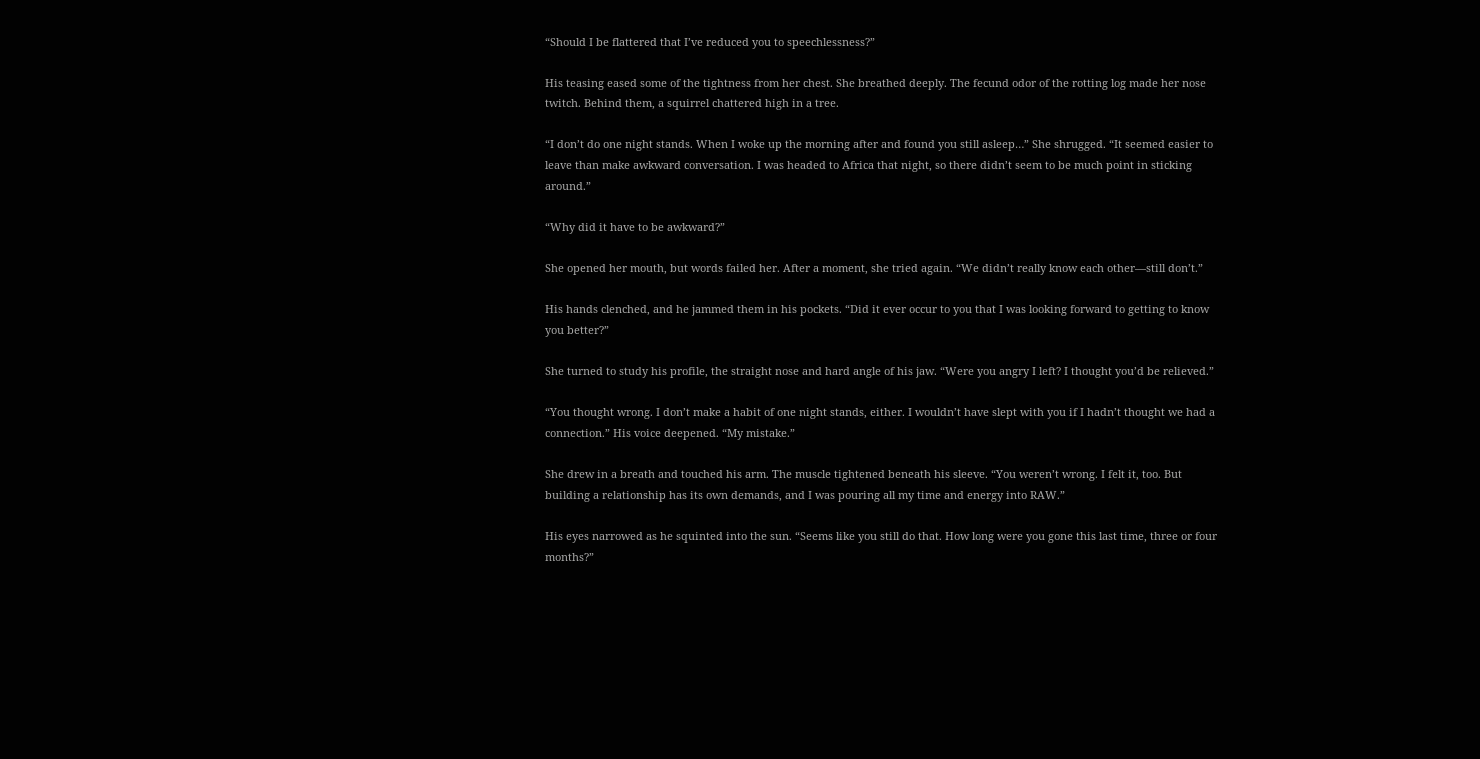“Should I be flattered that I’ve reduced you to speechlessness?”

His teasing eased some of the tightness from her chest. She breathed deeply. The fecund odor of the rotting log made her nose twitch. Behind them, a squirrel chattered high in a tree.

“I don’t do one night stands. When I woke up the morning after and found you still asleep…” She shrugged. “It seemed easier to leave than make awkward conversation. I was headed to Africa that night, so there didn’t seem to be much point in sticking around.”

“Why did it have to be awkward?”

She opened her mouth, but words failed her. After a moment, she tried again. “We didn’t really know each other—still don’t.”

His hands clenched, and he jammed them in his pockets. “Did it ever occur to you that I was looking forward to getting to know you better?”

She turned to study his profile, the straight nose and hard angle of his jaw. “Were you angry I left? I thought you’d be relieved.”

“You thought wrong. I don’t make a habit of one night stands, either. I wouldn’t have slept with you if I hadn’t thought we had a connection.” His voice deepened. “My mistake.”

She drew in a breath and touched his arm. The muscle tightened beneath his sleeve. “You weren’t wrong. I felt it, too. But building a relationship has its own demands, and I was pouring all my time and energy into RAW.”

His eyes narrowed as he squinted into the sun. “Seems like you still do that. How long were you gone this last time, three or four months?”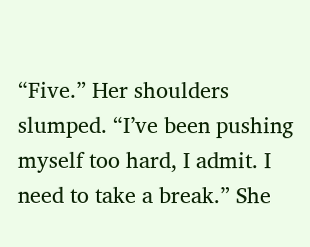“Five.” Her shoulders slumped. “I’ve been pushing myself too hard, I admit. I need to take a break.” She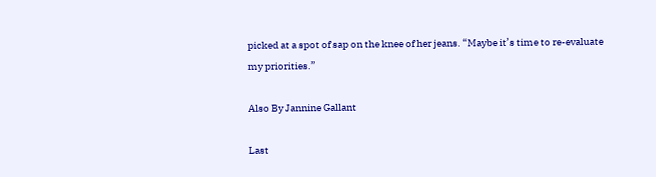picked at a spot of sap on the knee of her jeans. “Maybe it’s time to re-evaluate my priorities.”

Also By Jannine Gallant

Last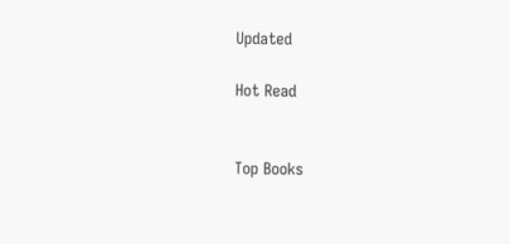Updated

Hot Read


Top Books